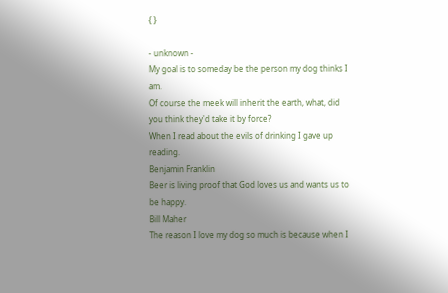{ }

- unknown -
My goal is to someday be the person my dog thinks I am.
Of course the meek will inherit the earth, what, did you think they'd take it by force?
When I read about the evils of drinking I gave up reading.
Benjamin Franklin
Beer is living proof that God loves us and wants us to be happy.
Bill Maher
The reason I love my dog so much is because when I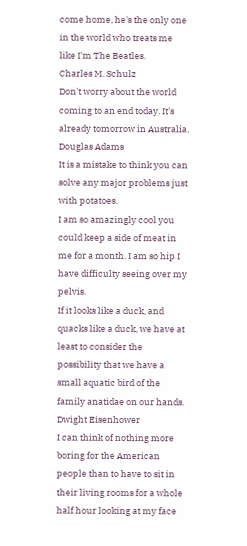come home, he's the only one in the world who treats me like I'm The Beatles.
Charles M. Schulz
Don't worry about the world coming to an end today. It's already tomorrow in Australia.
Douglas Adams
It is a mistake to think you can solve any major problems just with potatoes.
I am so amazingly cool you could keep a side of meat in me for a month. I am so hip I have difficulty seeing over my pelvis.
If it looks like a duck, and quacks like a duck, we have at least to consider the possibility that we have a small aquatic bird of the family anatidae on our hands.
Dwight Eisenhower
I can think of nothing more boring for the American people than to have to sit in their living rooms for a whole half hour looking at my face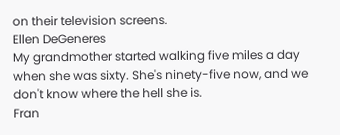on their television screens.
Ellen DeGeneres
My grandmother started walking five miles a day when she was sixty. She's ninety-five now, and we don't know where the hell she is.
Fran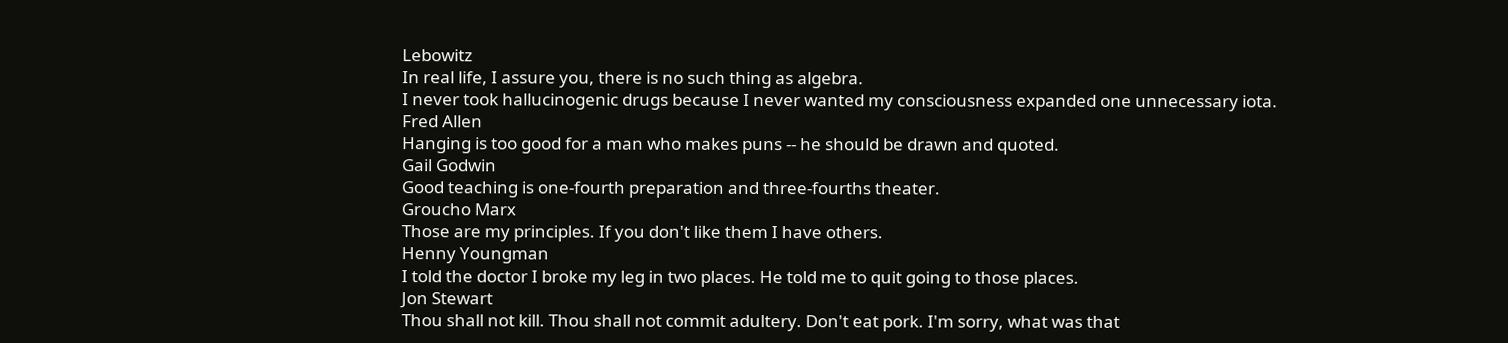Lebowitz
In real life, I assure you, there is no such thing as algebra.
I never took hallucinogenic drugs because I never wanted my consciousness expanded one unnecessary iota.
Fred Allen
Hanging is too good for a man who makes puns -- he should be drawn and quoted.
Gail Godwin
Good teaching is one-fourth preparation and three-fourths theater.
Groucho Marx
Those are my principles. If you don't like them I have others.
Henny Youngman
I told the doctor I broke my leg in two places. He told me to quit going to those places.
Jon Stewart
Thou shall not kill. Thou shall not commit adultery. Don't eat pork. I'm sorry, what was that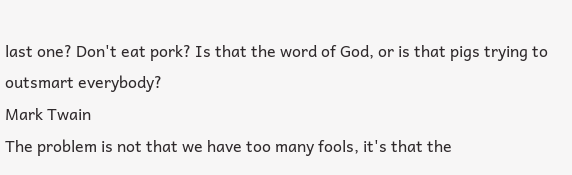last one? Don't eat pork? Is that the word of God, or is that pigs trying to outsmart everybody?
Mark Twain
The problem is not that we have too many fools, it's that the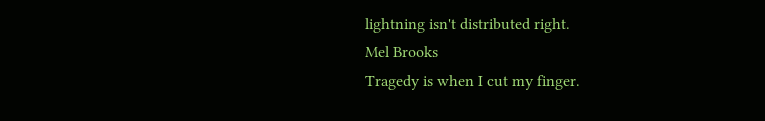lightning isn't distributed right.
Mel Brooks
Tragedy is when I cut my finger.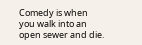Comedy is when you walk into an open sewer and die.